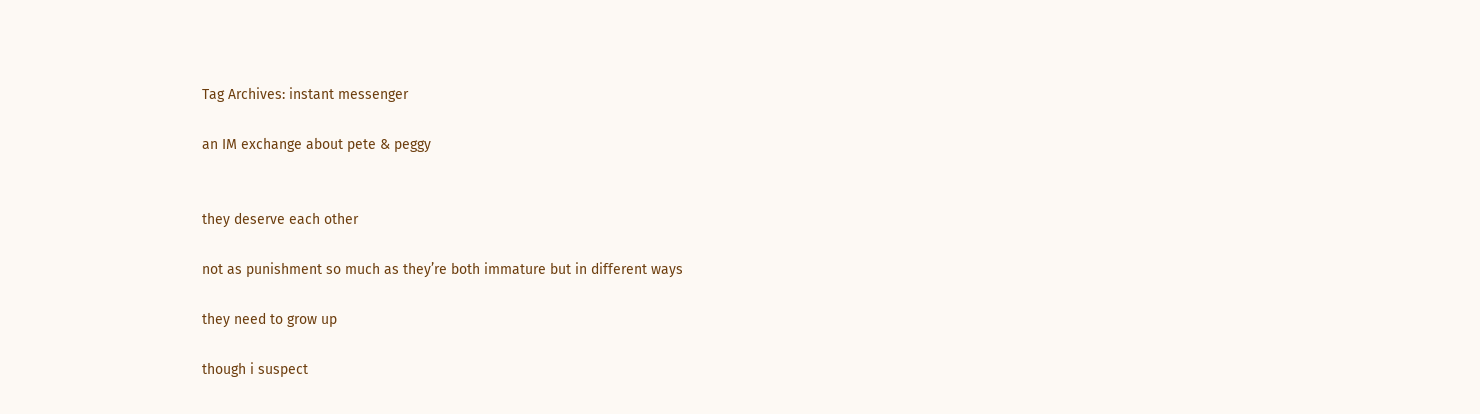Tag Archives: instant messenger

an IM exchange about pete & peggy


they deserve each other

not as punishment so much as they’re both immature but in different ways

they need to grow up

though i suspect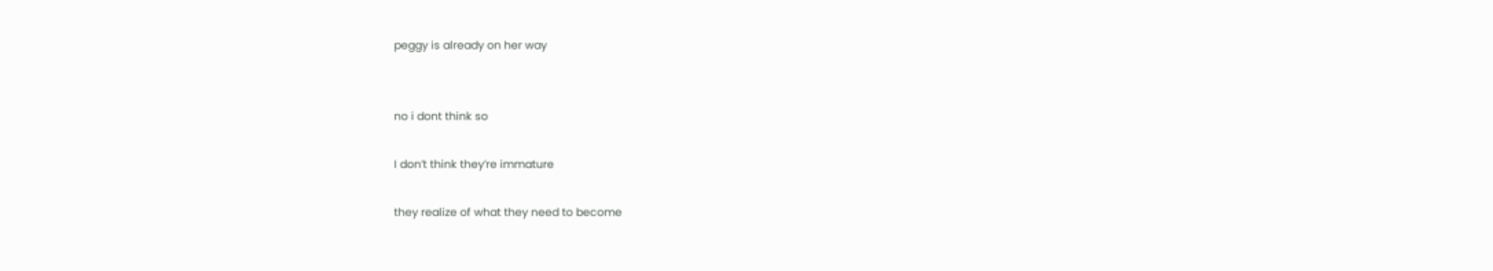peggy is already on her way


no i dont think so

I don’t think they’re immature

they realize of what they need to become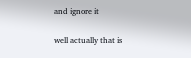and ignore it

well actually that is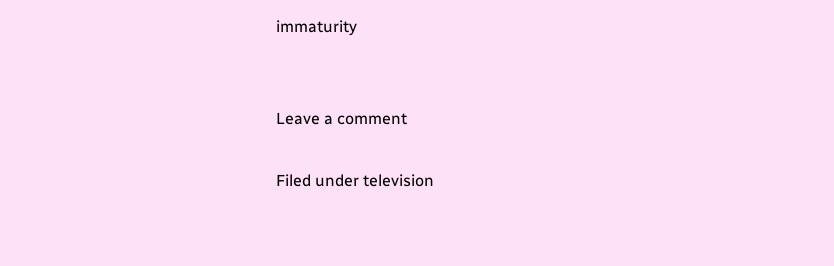immaturity


Leave a comment

Filed under television